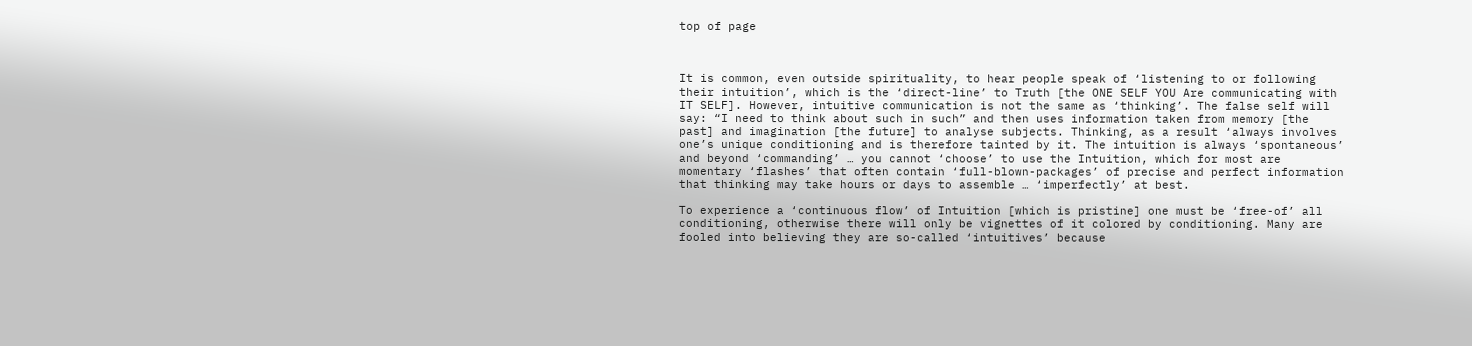top of page



It is common, even outside spirituality, to hear people speak of ‘listening to or following their intuition’, which is the ‘direct-line’ to Truth [the ONE SELF YOU Are communicating with IT SELF]. However, intuitive communication is not the same as ‘thinking’. The false self will say: “I need to think about such in such” and then uses information taken from memory [the past] and imagination [the future] to analyse subjects. Thinking, as a result ‘always involves one’s unique conditioning and is therefore tainted by it. The intuition is always ‘spontaneous’ and beyond ‘commanding’ … you cannot ‘choose’ to use the Intuition, which for most are momentary ‘flashes’ that often contain ‘full-blown-packages’ of precise and perfect information that thinking may take hours or days to assemble … ‘imperfectly’ at best.

To experience a ‘continuous flow’ of Intuition [which is pristine] one must be ‘free-of’ all conditioning, otherwise there will only be vignettes of it colored by conditioning. Many are fooled into believing they are so-called ‘intuitives’ because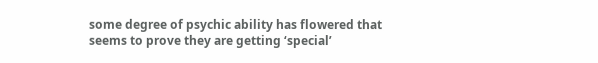some degree of psychic ability has flowered that seems to prove they are getting ‘special’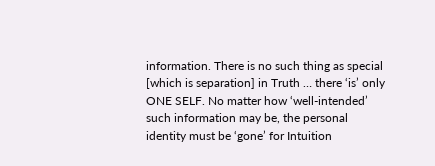information. There is no such thing as special [which is separation] in Truth … there ‘is’ only ONE SELF. No matter how ‘well-intended’ such information may be, the personal identity must be ‘gone’ for Intuition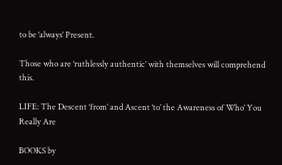to be ‘always’ Present.

Those who are ‘ruthlessly authentic’ with themselves will comprehend this.

LIFE: The Descent ‘from’ and Ascent ‘to’ the Awareness of Who’ You Really Are

BOOKS by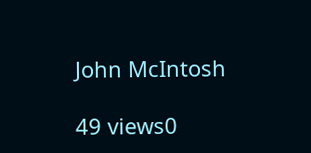John McIntosh

49 views0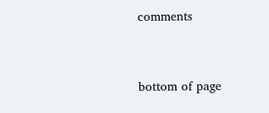comments


bottom of page